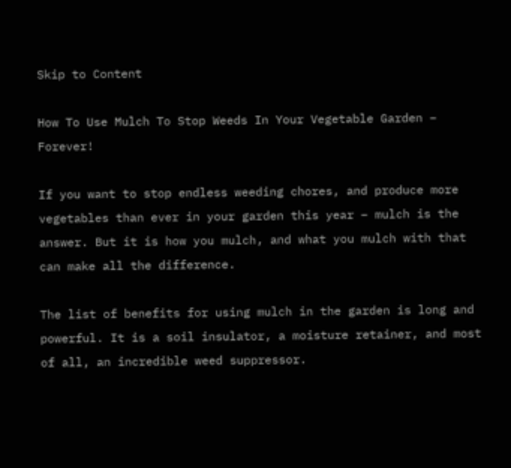Skip to Content

How To Use Mulch To Stop Weeds In Your Vegetable Garden – Forever!

If you want to stop endless weeding chores, and produce more vegetables than ever in your garden this year – mulch is the answer. But it is how you mulch, and what you mulch with that can make all the difference.

The list of benefits for using mulch in the garden is long and powerful. It is a soil insulator, a moisture retainer, and most of all, an incredible weed suppressor.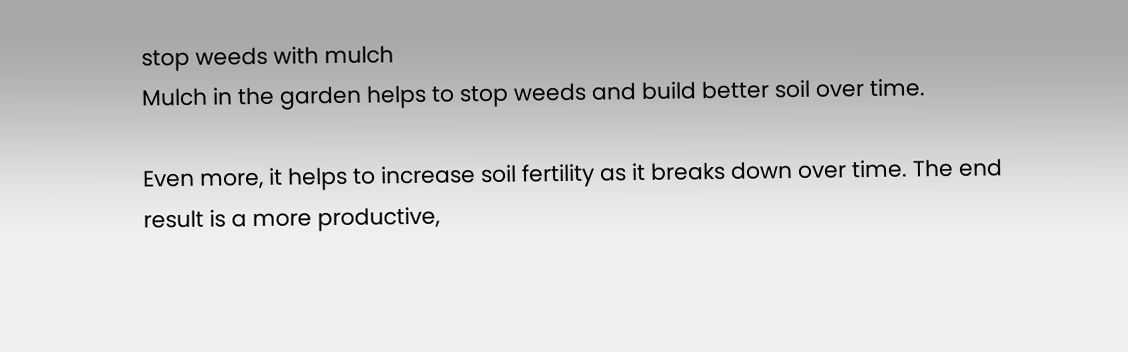stop weeds with mulch
Mulch in the garden helps to stop weeds and build better soil over time.

Even more, it helps to increase soil fertility as it breaks down over time. The end result is a more productive,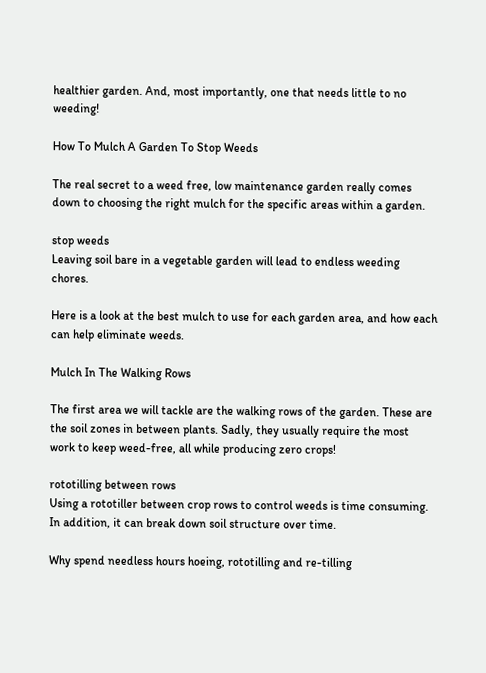healthier garden. And, most importantly, one that needs little to no weeding!

How To Mulch A Garden To Stop Weeds

The real secret to a weed free, low maintenance garden really comes down to choosing the right mulch for the specific areas within a garden.

stop weeds
Leaving soil bare in a vegetable garden will lead to endless weeding chores.

Here is a look at the best mulch to use for each garden area, and how each can help eliminate weeds.

Mulch In The Walking Rows

The first area we will tackle are the walking rows of the garden. These are the soil zones in between plants. Sadly, they usually require the most work to keep weed-free, all while producing zero crops!

rototilling between rows
Using a rototiller between crop rows to control weeds is time consuming. In addition, it can break down soil structure over time.

Why spend needless hours hoeing, rototilling and re-tilling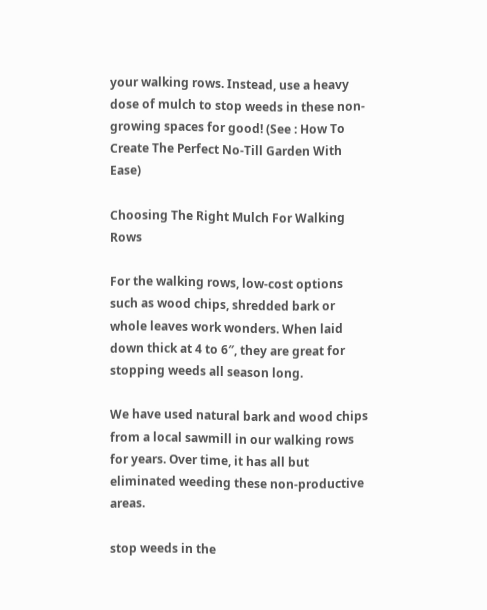your walking rows. Instead, use a heavy dose of mulch to stop weeds in these non-growing spaces for good! (See : How To Create The Perfect No-Till Garden With Ease)

Choosing The Right Mulch For Walking Rows

For the walking rows, low-cost options such as wood chips, shredded bark or whole leaves work wonders. When laid down thick at 4 to 6″, they are great for stopping weeds all season long.

We have used natural bark and wood chips from a local sawmill in our walking rows for years. Over time, it has all but eliminated weeding these non-productive areas.

stop weeds in the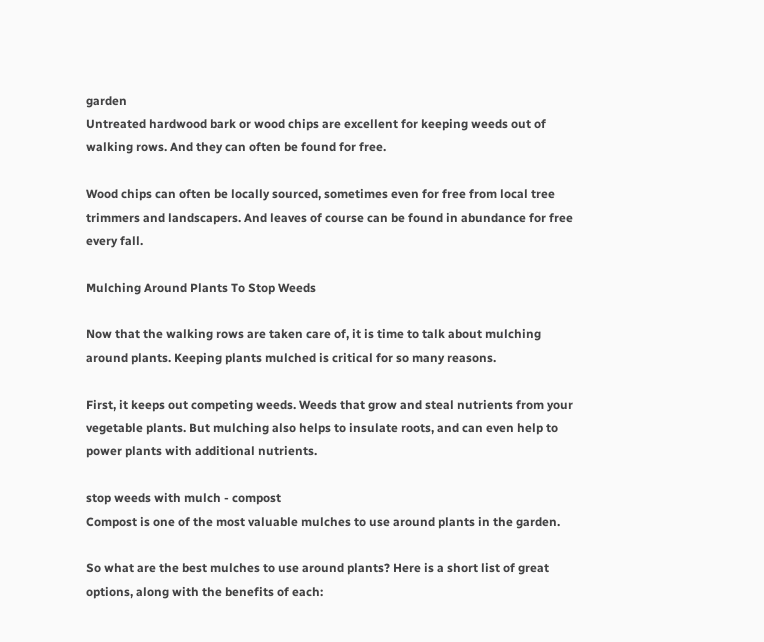garden
Untreated hardwood bark or wood chips are excellent for keeping weeds out of walking rows. And they can often be found for free.

Wood chips can often be locally sourced, sometimes even for free from local tree trimmers and landscapers. And leaves of course can be found in abundance for free every fall.

Mulching Around Plants To Stop Weeds

Now that the walking rows are taken care of, it is time to talk about mulching around plants. Keeping plants mulched is critical for so many reasons.

First, it keeps out competing weeds. Weeds that grow and steal nutrients from your vegetable plants. But mulching also helps to insulate roots, and can even help to power plants with additional nutrients.

stop weeds with mulch - compost
Compost is one of the most valuable mulches to use around plants in the garden.

So what are the best mulches to use around plants? Here is a short list of great options, along with the benefits of each: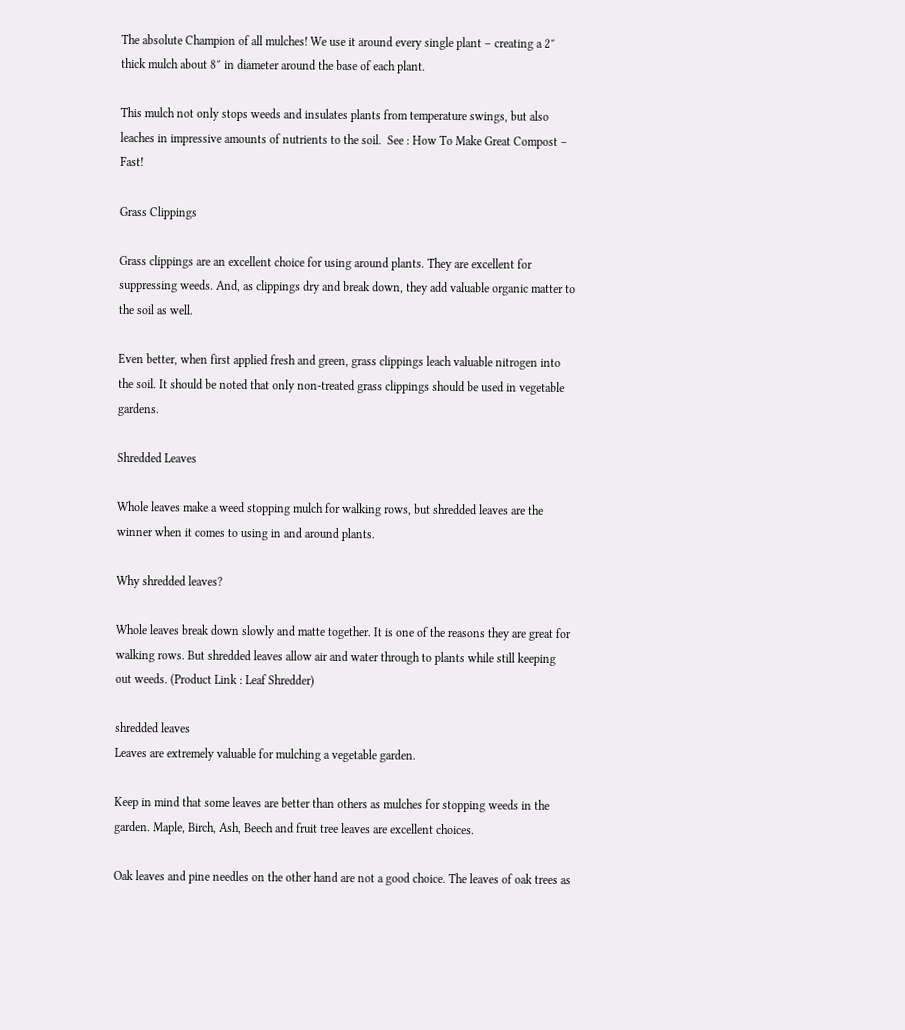The absolute Champion of all mulches! We use it around every single plant – creating a 2″ thick mulch about 8″ in diameter around the base of each plant.

This mulch not only stops weeds and insulates plants from temperature swings, but also leaches in impressive amounts of nutrients to the soil.  See : How To Make Great Compost – Fast!

Grass Clippings

Grass clippings are an excellent choice for using around plants. They are excellent for suppressing weeds. And, as clippings dry and break down, they add valuable organic matter to the soil as well.

Even better, when first applied fresh and green, grass clippings leach valuable nitrogen into the soil. It should be noted that only non-treated grass clippings should be used in vegetable gardens.

Shredded Leaves

Whole leaves make a weed stopping mulch for walking rows, but shredded leaves are the winner when it comes to using in and around plants.

Why shredded leaves?

Whole leaves break down slowly and matte together. It is one of the reasons they are great for walking rows. But shredded leaves allow air and water through to plants while still keeping out weeds. (Product Link : Leaf Shredder)

shredded leaves
Leaves are extremely valuable for mulching a vegetable garden.

Keep in mind that some leaves are better than others as mulches for stopping weeds in the garden. Maple, Birch, Ash, Beech and fruit tree leaves are excellent choices.

Oak leaves and pine needles on the other hand are not a good choice. The leaves of oak trees as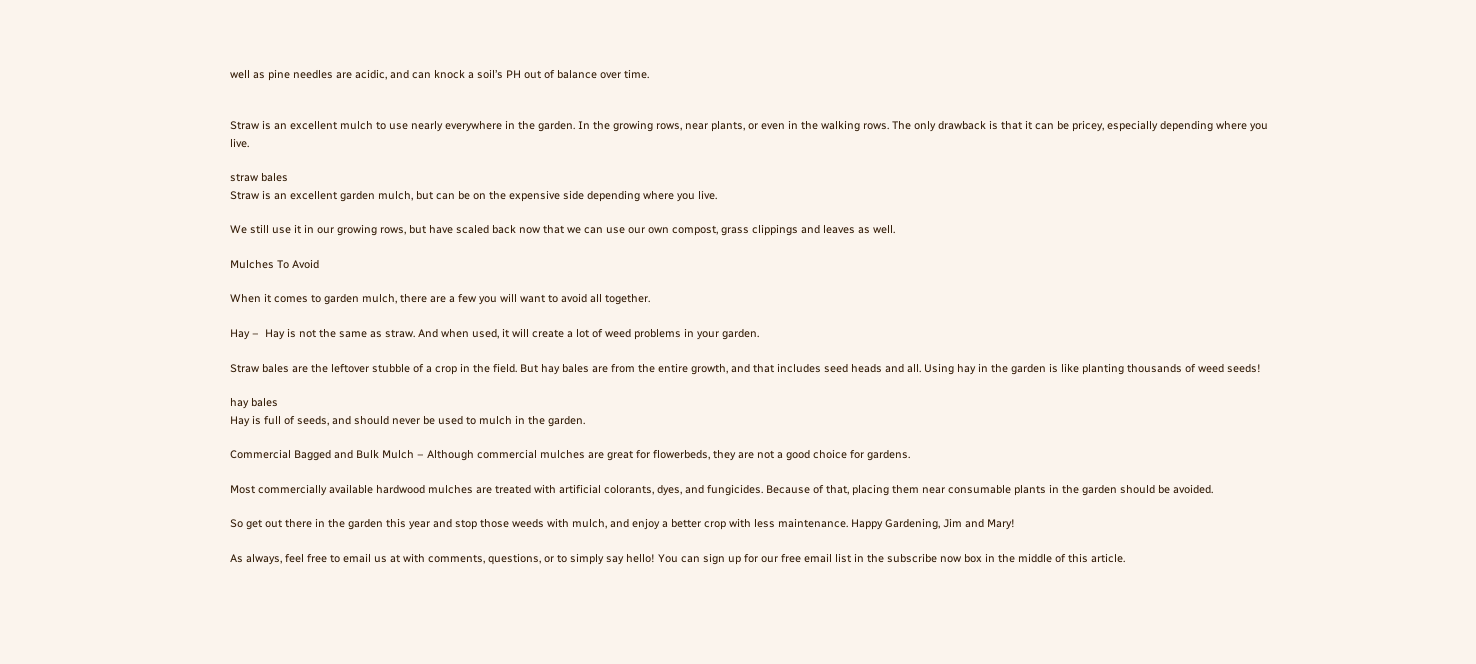well as pine needles are acidic, and can knock a soil’s PH out of balance over time.


Straw is an excellent mulch to use nearly everywhere in the garden. In the growing rows, near plants, or even in the walking rows. The only drawback is that it can be pricey, especially depending where you live.

straw bales
Straw is an excellent garden mulch, but can be on the expensive side depending where you live.

We still use it in our growing rows, but have scaled back now that we can use our own compost, grass clippings and leaves as well.

Mulches To Avoid

When it comes to garden mulch, there are a few you will want to avoid all together.

Hay –  Hay is not the same as straw. And when used, it will create a lot of weed problems in your garden.

Straw bales are the leftover stubble of a crop in the field. But hay bales are from the entire growth, and that includes seed heads and all. Using hay in the garden is like planting thousands of weed seeds!

hay bales
Hay is full of seeds, and should never be used to mulch in the garden.

Commercial Bagged and Bulk Mulch – Although commercial mulches are great for flowerbeds, they are not a good choice for gardens.

Most commercially available hardwood mulches are treated with artificial colorants, dyes, and fungicides. Because of that, placing them near consumable plants in the garden should be avoided.

So get out there in the garden this year and stop those weeds with mulch, and enjoy a better crop with less maintenance. Happy Gardening, Jim and Mary!

As always, feel free to email us at with comments, questions, or to simply say hello! You can sign up for our free email list in the subscribe now box in the middle of this article.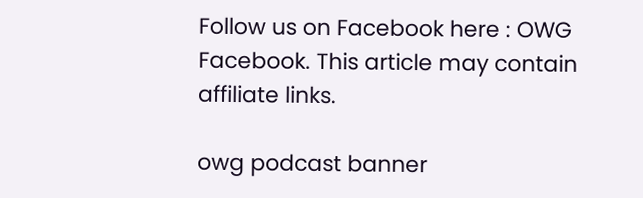Follow us on Facebook here : OWG Facebook. This article may contain affiliate links.

owg podcast banner